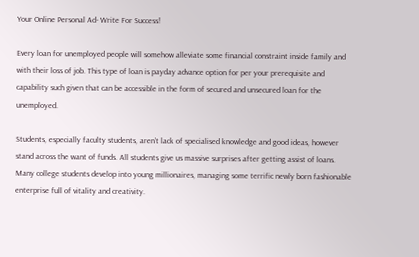Your Online Personal Ad- Write For Success!

Every loan for unemployed people will somehow alleviate some financial constraint inside family and with their loss of job. This type of loan is payday advance option for per your prerequisite and capability such given that can be accessible in the form of secured and unsecured loan for the unemployed.

Students, especially faculty students, aren’t lack of specialised knowledge and good ideas, however stand across the want of funds. All students give us massive surprises after getting assist of loans. Many college students develop into young millionaires, managing some terrific newly born fashionable enterprise full of vitality and creativity.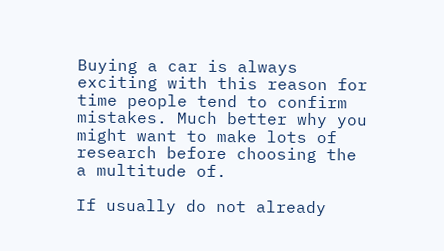Buying a car is always exciting with this reason for time people tend to confirm mistakes. Much better why you might want to make lots of research before choosing the a multitude of.

If usually do not already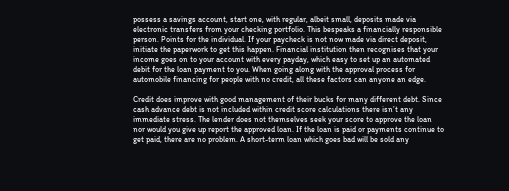possess a savings account, start one, with regular, albeit small, deposits made via electronic transfers from your checking portfolio. This bespeaks a financially responsible person. Points for the individual. If your paycheck is not now made via direct deposit, initiate the paperwork to get this happen. Financial institution then recognises that your income goes on to your account with every payday, which easy to set up an automated debit for the loan payment to you. When going along with the approval process for automobile financing for people with no credit, all these factors can anyone an edge.

Credit does improve with good management of their bucks for many different debt. Since cash advance debt is not included within credit score calculations there isn’t any immediate stress. The lender does not themselves seek your score to approve the loan nor would you give up report the approved loan. If the loan is paid or payments continue to get paid, there are no problem. A short-term loan which goes bad will be sold any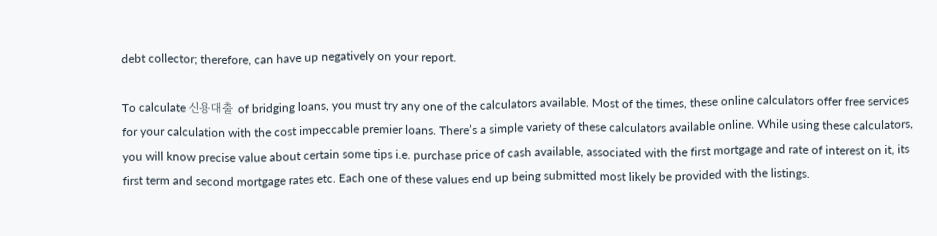debt collector; therefore, can have up negatively on your report.

To calculate 신용대출 of bridging loans, you must try any one of the calculators available. Most of the times, these online calculators offer free services for your calculation with the cost impeccable premier loans. There’s a simple variety of these calculators available online. While using these calculators, you will know precise value about certain some tips i.e. purchase price of cash available, associated with the first mortgage and rate of interest on it, its first term and second mortgage rates etc. Each one of these values end up being submitted most likely be provided with the listings.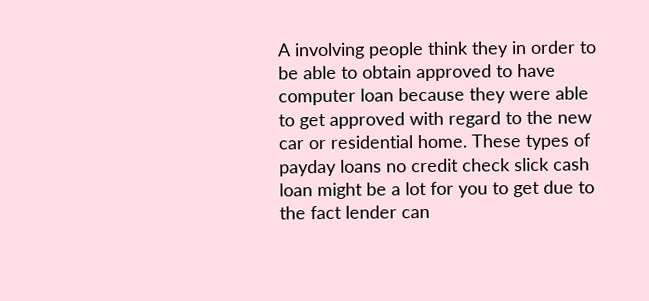A involving people think they in order to be able to obtain approved to have computer loan because they were able to get approved with regard to the new car or residential home. These types of payday loans no credit check slick cash loan might be a lot for you to get due to the fact lender can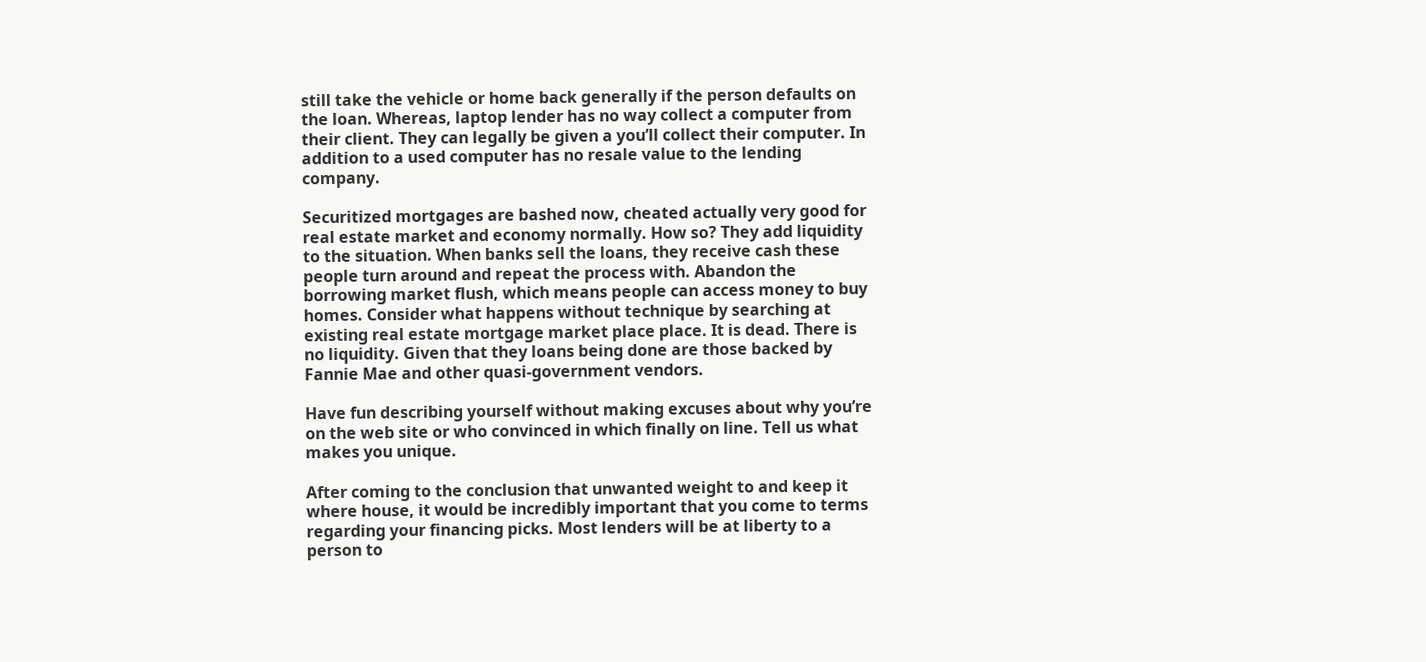still take the vehicle or home back generally if the person defaults on the loan. Whereas, laptop lender has no way collect a computer from their client. They can legally be given a you’ll collect their computer. In addition to a used computer has no resale value to the lending company.

Securitized mortgages are bashed now, cheated actually very good for real estate market and economy normally. How so? They add liquidity to the situation. When banks sell the loans, they receive cash these people turn around and repeat the process with. Abandon the borrowing market flush, which means people can access money to buy homes. Consider what happens without technique by searching at existing real estate mortgage market place place. It is dead. There is no liquidity. Given that they loans being done are those backed by Fannie Mae and other quasi-government vendors.

Have fun describing yourself without making excuses about why you’re on the web site or who convinced in which finally on line. Tell us what makes you unique.

After coming to the conclusion that unwanted weight to and keep it where house, it would be incredibly important that you come to terms regarding your financing picks. Most lenders will be at liberty to a person to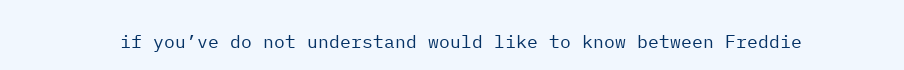if you’ve do not understand would like to know between Freddie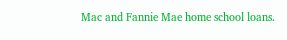Mac and Fannie Mae home school loans.